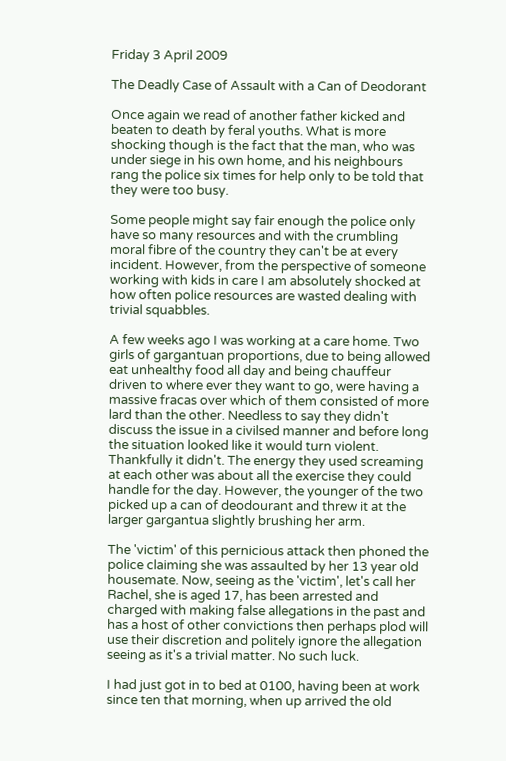Friday 3 April 2009

The Deadly Case of Assault with a Can of Deodorant

Once again we read of another father kicked and beaten to death by feral youths. What is more shocking though is the fact that the man, who was under siege in his own home, and his neighbours rang the police six times for help only to be told that they were too busy.

Some people might say fair enough the police only have so many resources and with the crumbling moral fibre of the country they can't be at every incident. However, from the perspective of someone working with kids in care I am absolutely shocked at how often police resources are wasted dealing with trivial squabbles.

A few weeks ago I was working at a care home. Two girls of gargantuan proportions, due to being allowed eat unhealthy food all day and being chauffeur driven to where ever they want to go, were having a massive fracas over which of them consisted of more lard than the other. Needless to say they didn't discuss the issue in a civilsed manner and before long the situation looked like it would turn violent. Thankfully it didn't. The energy they used screaming at each other was about all the exercise they could handle for the day. However, the younger of the two picked up a can of deodourant and threw it at the larger gargantua slightly brushing her arm.

The 'victim' of this pernicious attack then phoned the police claiming she was assaulted by her 13 year old housemate. Now, seeing as the 'victim', let's call her Rachel, she is aged 17, has been arrested and charged with making false allegations in the past and has a host of other convictions then perhaps plod will use their discretion and politely ignore the allegation seeing as it's a trivial matter. No such luck.

I had just got in to bed at 0100, having been at work since ten that morning, when up arrived the old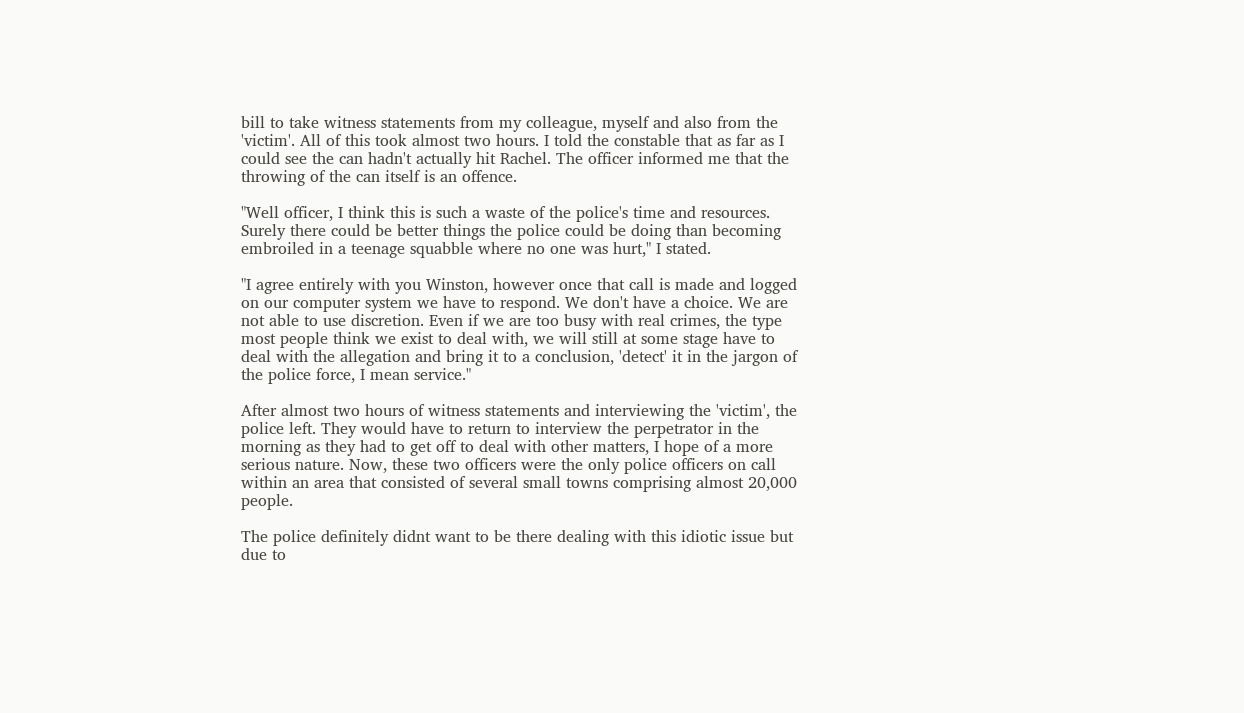bill to take witness statements from my colleague, myself and also from the 'victim'. All of this took almost two hours. I told the constable that as far as I could see the can hadn't actually hit Rachel. The officer informed me that the throwing of the can itself is an offence.

"Well officer, I think this is such a waste of the police's time and resources. Surely there could be better things the police could be doing than becoming embroiled in a teenage squabble where no one was hurt," I stated.

"I agree entirely with you Winston, however once that call is made and logged on our computer system we have to respond. We don't have a choice. We are not able to use discretion. Even if we are too busy with real crimes, the type most people think we exist to deal with, we will still at some stage have to deal with the allegation and bring it to a conclusion, 'detect' it in the jargon of the police force, I mean service."

After almost two hours of witness statements and interviewing the 'victim', the police left. They would have to return to interview the perpetrator in the morning as they had to get off to deal with other matters, I hope of a more serious nature. Now, these two officers were the only police officers on call within an area that consisted of several small towns comprising almost 20,000 people.

The police definitely didnt want to be there dealing with this idiotic issue but due to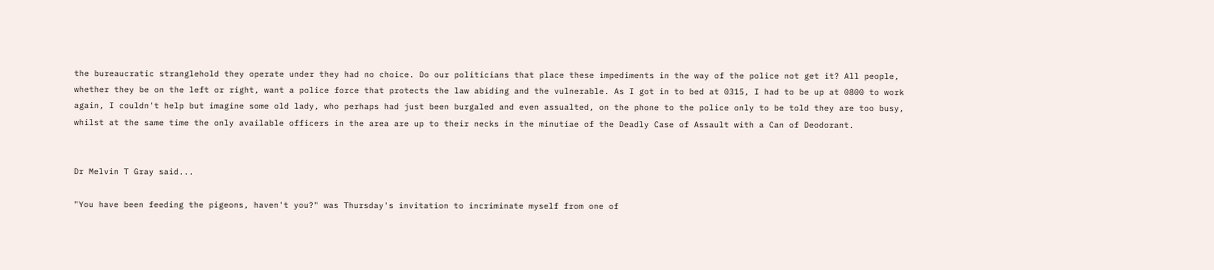the bureaucratic stranglehold they operate under they had no choice. Do our politicians that place these impediments in the way of the police not get it? All people, whether they be on the left or right, want a police force that protects the law abiding and the vulnerable. As I got in to bed at 0315, I had to be up at 0800 to work again, I couldn't help but imagine some old lady, who perhaps had just been burgaled and even assualted, on the phone to the police only to be told they are too busy, whilst at the same time the only available officers in the area are up to their necks in the minutiae of the Deadly Case of Assault with a Can of Deodorant.


Dr Melvin T Gray said...

"You have been feeding the pigeons, haven't you?" was Thursday's invitation to incriminate myself from one of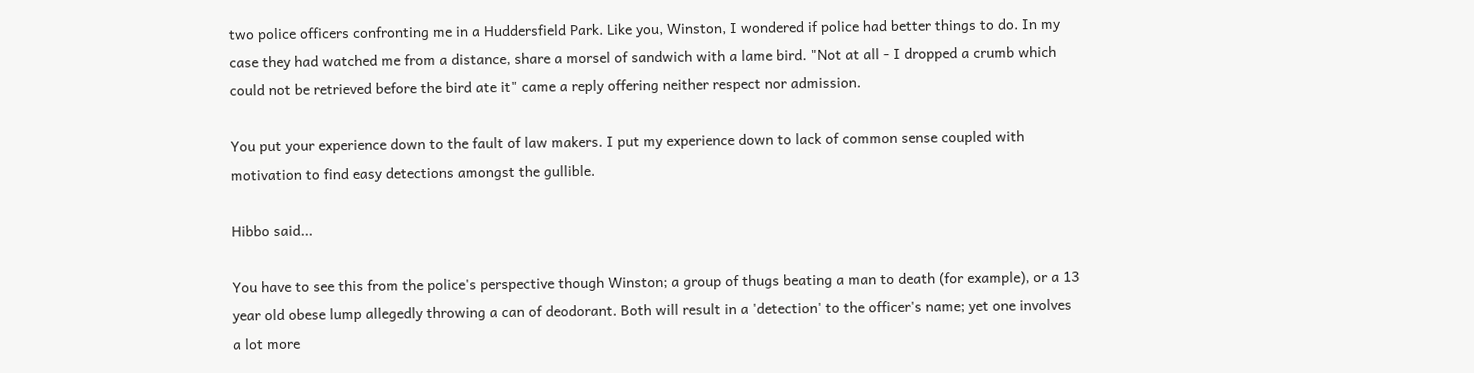two police officers confronting me in a Huddersfield Park. Like you, Winston, I wondered if police had better things to do. In my case they had watched me from a distance, share a morsel of sandwich with a lame bird. "Not at all - I dropped a crumb which could not be retrieved before the bird ate it" came a reply offering neither respect nor admission.

You put your experience down to the fault of law makers. I put my experience down to lack of common sense coupled with motivation to find easy detections amongst the gullible.

Hibbo said...

You have to see this from the police's perspective though Winston; a group of thugs beating a man to death (for example), or a 13 year old obese lump allegedly throwing a can of deodorant. Both will result in a 'detection' to the officer's name; yet one involves a lot more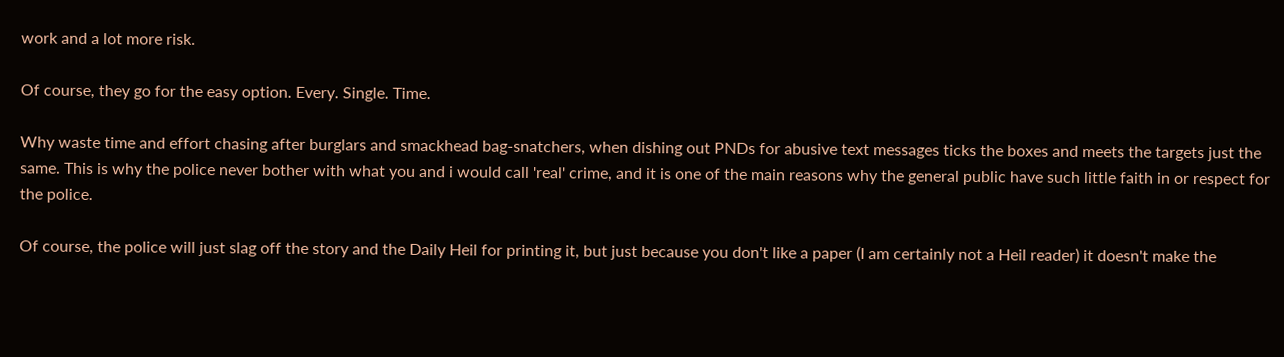work and a lot more risk.

Of course, they go for the easy option. Every. Single. Time.

Why waste time and effort chasing after burglars and smackhead bag-snatchers, when dishing out PNDs for abusive text messages ticks the boxes and meets the targets just the same. This is why the police never bother with what you and i would call 'real' crime, and it is one of the main reasons why the general public have such little faith in or respect for the police.

Of course, the police will just slag off the story and the Daily Heil for printing it, but just because you don't like a paper (I am certainly not a Heil reader) it doesn't make the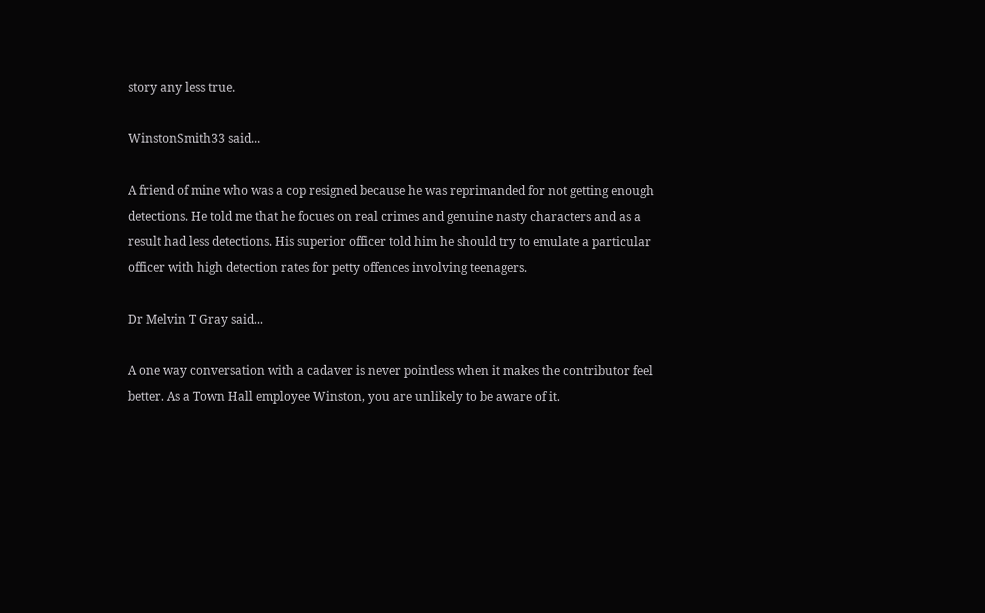story any less true.

WinstonSmith33 said...

A friend of mine who was a cop resigned because he was reprimanded for not getting enough detections. He told me that he focues on real crimes and genuine nasty characters and as a result had less detections. His superior officer told him he should try to emulate a particular officer with high detection rates for petty offences involving teenagers.

Dr Melvin T Gray said...

A one way conversation with a cadaver is never pointless when it makes the contributor feel better. As a Town Hall employee Winston, you are unlikely to be aware of it.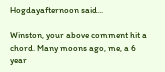Hogdayafternoon said...

Winston, your above comment hit a chord. Many moons ago, me, a 6 year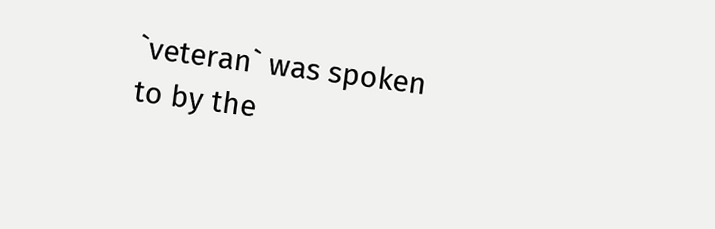`veteran` was spoken to by the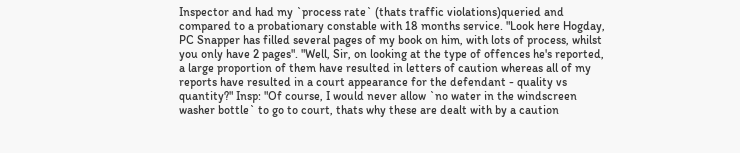Inspector and had my `process rate` (thats traffic violations)queried and compared to a probationary constable with 18 months service. "Look here Hogday, PC Snapper has filled several pages of my book on him, with lots of process, whilst you only have 2 pages". "Well, Sir, on looking at the type of offences he's reported, a large proportion of them have resulted in letters of caution whereas all of my reports have resulted in a court appearance for the defendant - quality vs quantity?" Insp: "Of course, I would never allow `no water in the windscreen washer bottle` to go to court, thats why these are dealt with by a caution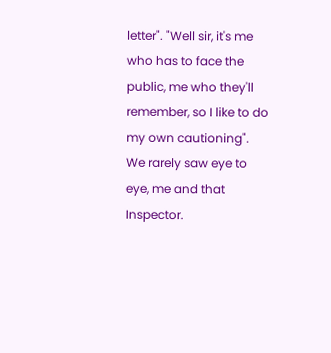letter". "Well sir, it's me who has to face the public, me who they'll remember, so I like to do my own cautioning". We rarely saw eye to eye, me and that Inspector.